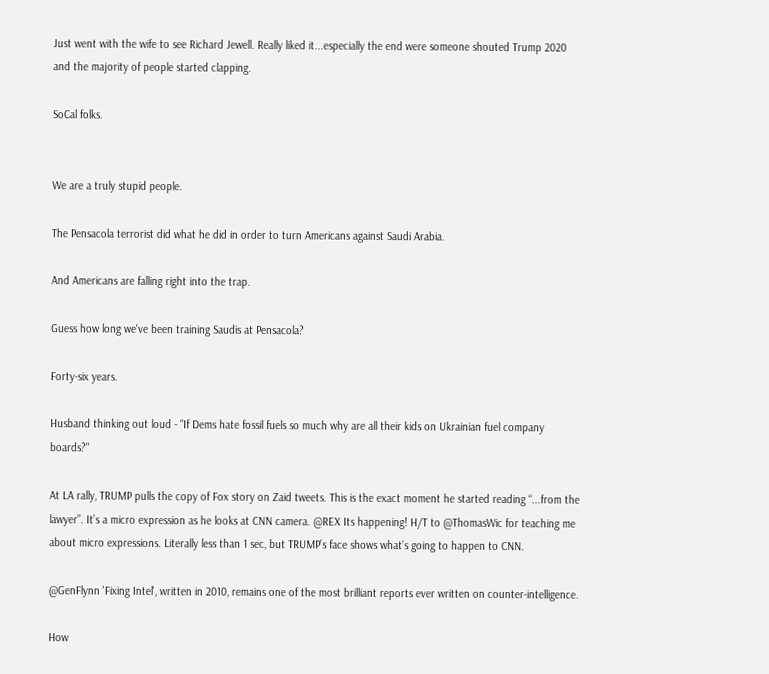Just went with the wife to see Richard Jewell. Really liked it...especially the end were someone shouted Trump 2020 and the majority of people started clapping.

SoCal folks.


We are a truly stupid people.

The Pensacola terrorist did what he did in order to turn Americans against Saudi Arabia.

And Americans are falling right into the trap.

Guess how long we've been training Saudis at Pensacola?

Forty-six years.

Husband thinking out loud - "If Dems hate fossil fuels so much why are all their kids on Ukrainian fuel company boards?"

At LA rally, TRUMP pulls the copy of Fox story on Zaid tweets. This is the exact moment he started reading “...from the lawyer”. It’s a micro expression as he looks at CNN camera. @REX Its happening! H/T to @ThomasWic for teaching me about micro expressions. Literally less than 1 sec, but TRUMP’s face shows what’s going to happen to CNN.

@GenFlynn 'Fixing Intel', written in 2010, remains one of the most brilliant reports ever written on counter-intelligence.

How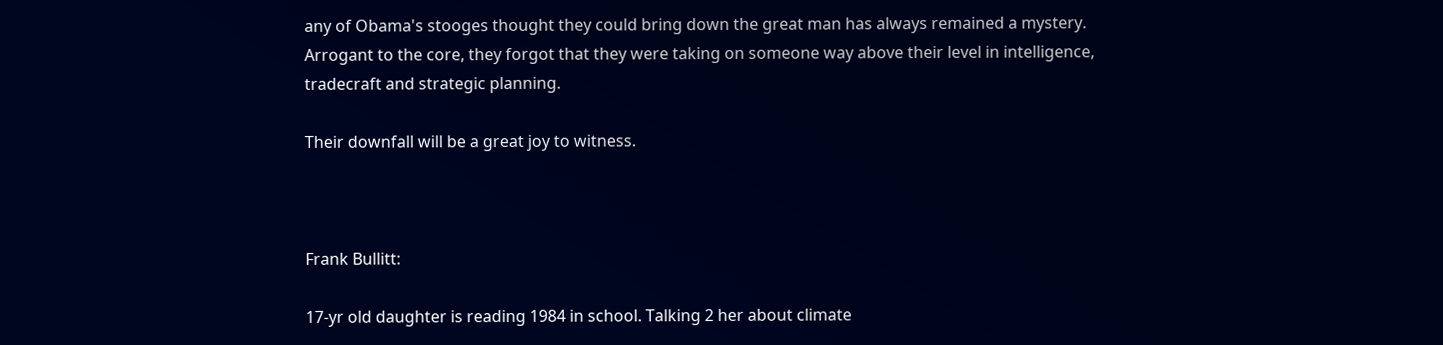any of Obama's stooges thought they could bring down the great man has always remained a mystery. Arrogant to the core, they forgot that they were taking on someone way above their level in intelligence, tradecraft and strategic planning.

Their downfall will be a great joy to witness.



Frank Bullitt:

17-yr old daughter is reading 1984 in school. Talking 2 her about climate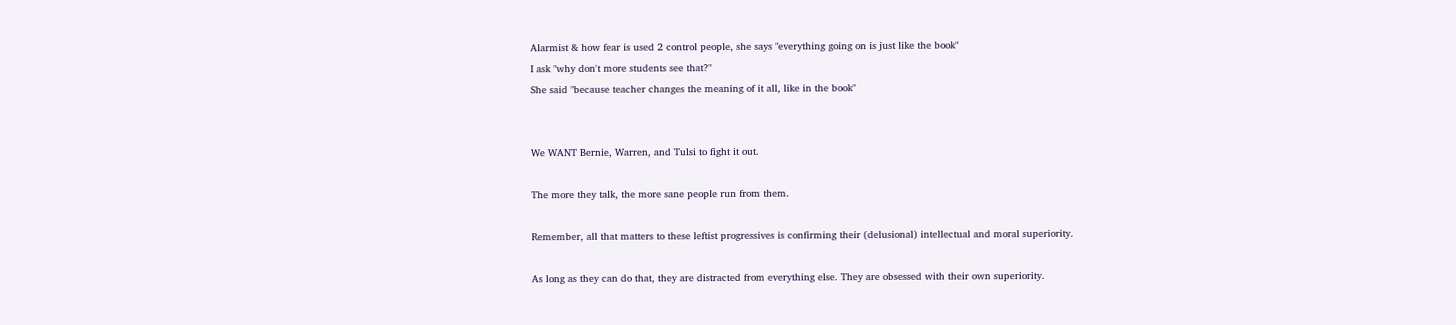Alarmist & how fear is used 2 control people, she says "everything going on is just like the book"
I ask "why don't more students see that?"
She said "because teacher changes the meaning of it all, like in the book"


We WANT Bernie, Warren, and Tulsi to fight it out.

The more they talk, the more sane people run from them.

Remember, all that matters to these leftist progressives is confirming their (delusional) intellectual and moral superiority.

As long as they can do that, they are distracted from everything else. They are obsessed with their own superiority.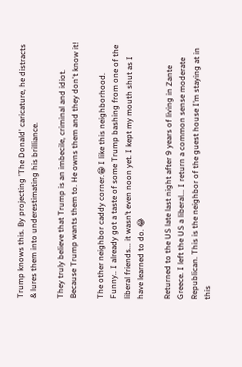Trump knows this. By projecting 'The Donald' caricature, he distracts & lures them into underestimating his brilliance.

They truly believe that Trump is an imbecile, criminal and idiot. Because Trump wants them to. He owns them and they don't know it!

The other neighbor caddy corner.😁 I like this neighborhood.
Funny.. I already got a taste of some Trump bashing from one of the liberal friends... it wasn’t even noon yet. I kept my mouth shut as I have learned to do. 😂

Returned to the US late last night after 9 years of living in Zante Greece. I left the US a liberal... I return a common sense moderate Republican. This is the neighbor of the guest house I’m staying at in this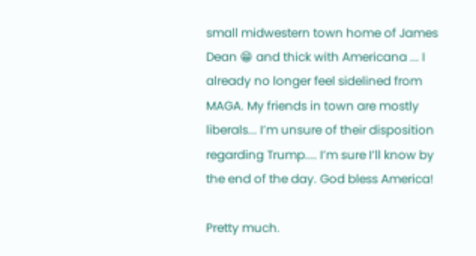small midwestern town home of James Dean 😁 and thick with Americana ... I already no longer feel sidelined from MAGA. My friends in town are mostly liberals... I’m unsure of their disposition regarding Trump.... I’m sure I’ll know by the end of the day. God bless America!

Pretty much.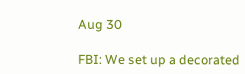Aug 30

FBI: We set up a decorated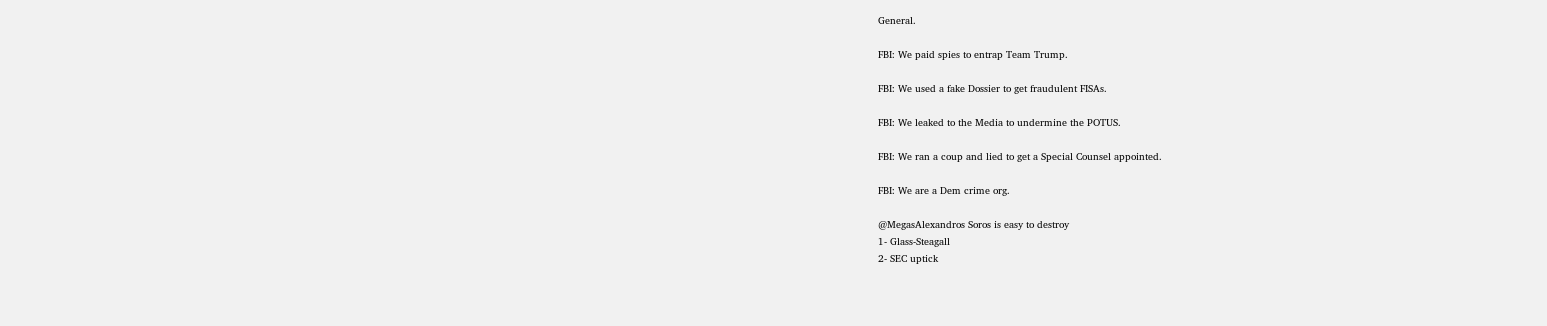General.

FBI: We paid spies to entrap Team Trump.

FBI: We used a fake Dossier to get fraudulent FISAs.

FBI: We leaked to the Media to undermine the POTUS.

FBI: We ran a coup and lied to get a Special Counsel appointed.

FBI: We are a Dem crime org.

@MegasAlexandros Soros is easy to destroy
1- Glass-Steagall
2- SEC uptick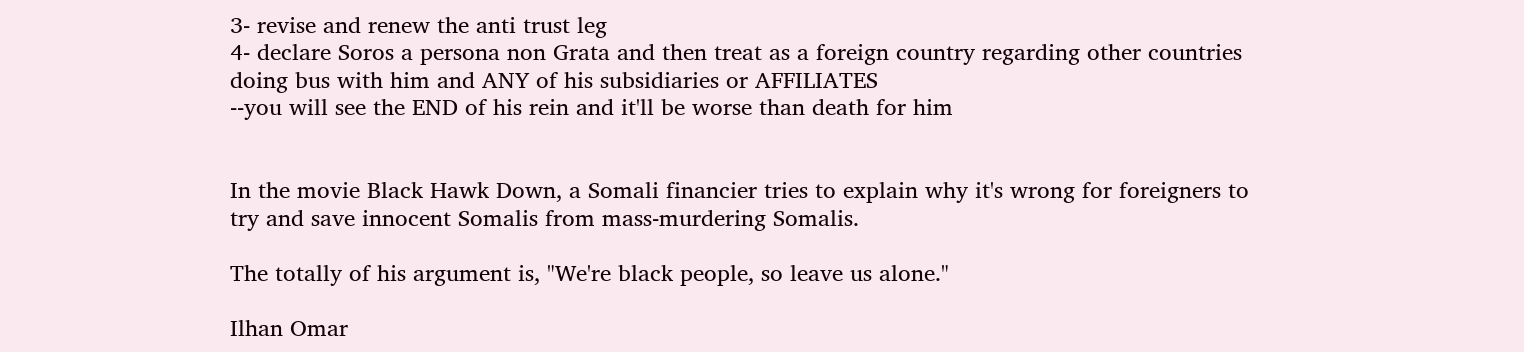3- revise and renew the anti trust leg
4- declare Soros a persona non Grata and then treat as a foreign country regarding other countries doing bus with him and ANY of his subsidiaries or AFFILIATES
--you will see the END of his rein and it'll be worse than death for him


In the movie Black Hawk Down, a Somali financier tries to explain why it's wrong for foreigners to try and save innocent Somalis from mass-murdering Somalis.

The totally of his argument is, "We're black people, so leave us alone."

Ilhan Omar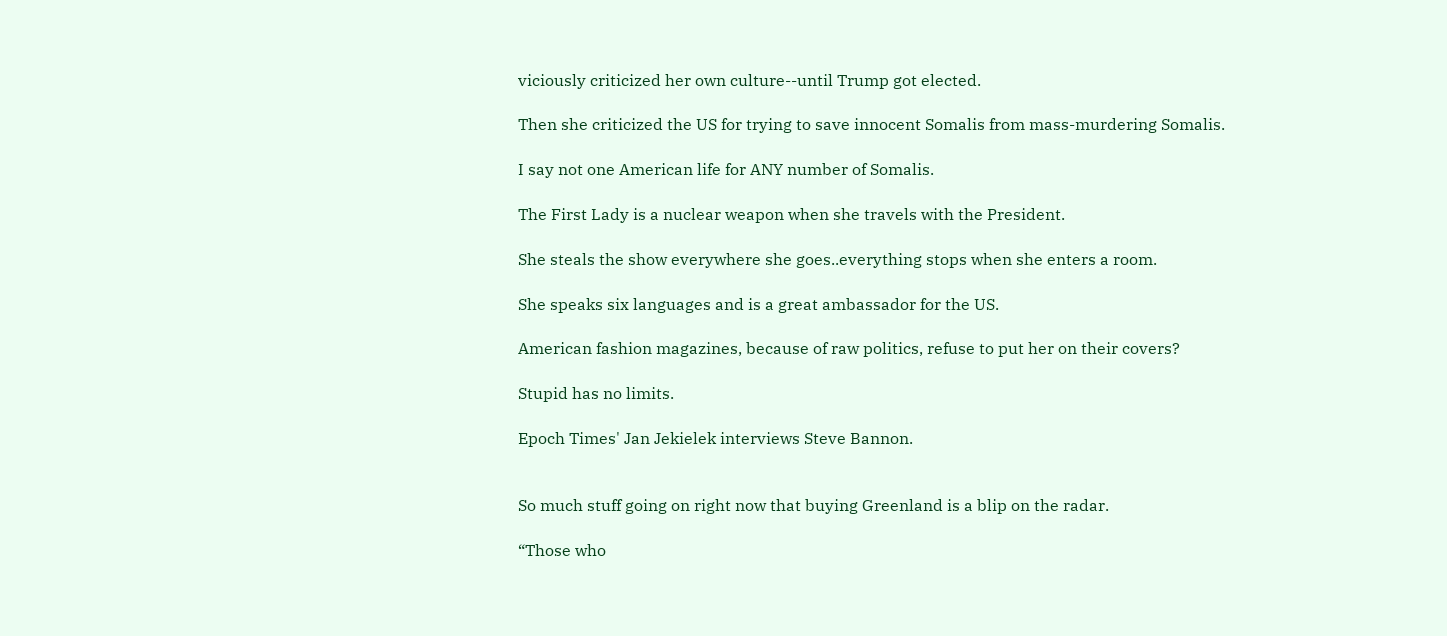viciously criticized her own culture--until Trump got elected.

Then she criticized the US for trying to save innocent Somalis from mass-murdering Somalis.

I say not one American life for ANY number of Somalis.

The First Lady is a nuclear weapon when she travels with the President.

She steals the show everywhere she goes..everything stops when she enters a room.

She speaks six languages and is a great ambassador for the US.

American fashion magazines, because of raw politics, refuse to put her on their covers?

Stupid has no limits.

Epoch Times' Jan Jekielek interviews Steve Bannon.


So much stuff going on right now that buying Greenland is a blip on the radar.

“Those who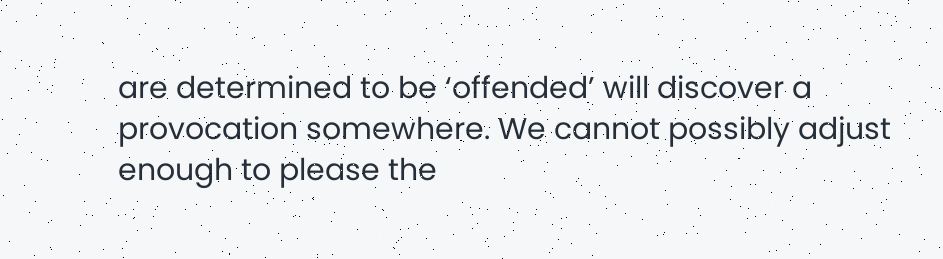are determined to be ‘offended’ will discover a provocation somewhere. We cannot possibly adjust enough to please the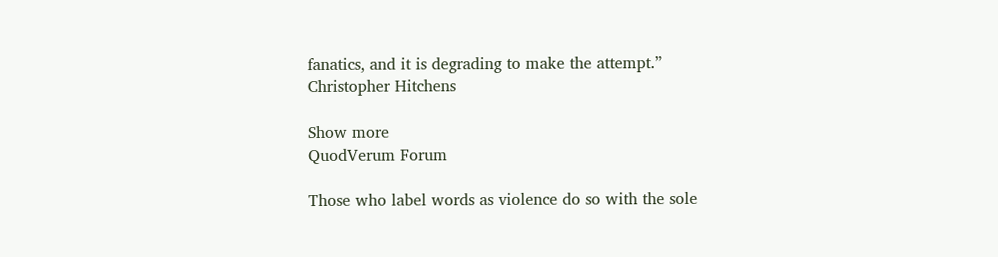fanatics, and it is degrading to make the attempt.”
Christopher Hitchens

Show more
QuodVerum Forum

Those who label words as violence do so with the sole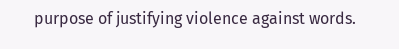purpose of justifying violence against words.